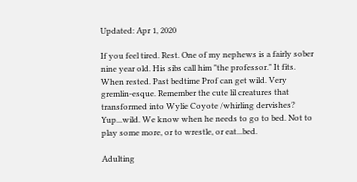Updated: Apr 1, 2020

If you feel tired. Rest. One of my nephews is a fairly sober nine year old. His sibs call him "the professor." It fits. When rested. Past bedtime Prof can get wild. Very gremlin-esque. Remember the cute lil creatures that transformed into Wylie Coyote /whirling dervishes? Yup...wild. We know when he needs to go to bed. Not to play some more, or to wrestle, or eat...bed.

Adulting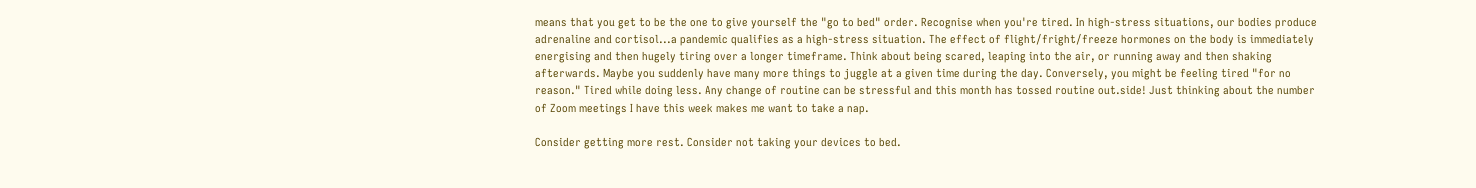means that you get to be the one to give yourself the "go to bed" order. Recognise when you're tired. In high-stress situations, our bodies produce adrenaline and cortisol...a pandemic qualifies as a high-stress situation. The effect of flight/fright/freeze hormones on the body is immediately energising and then hugely tiring over a longer timeframe. Think about being scared, leaping into the air, or running away and then shaking afterwards. Maybe you suddenly have many more things to juggle at a given time during the day. Conversely, you might be feeling tired "for no reason." Tired while doing less. Any change of routine can be stressful and this month has tossed routine out.side! Just thinking about the number of Zoom meetings I have this week makes me want to take a nap.

Consider getting more rest. Consider not taking your devices to bed.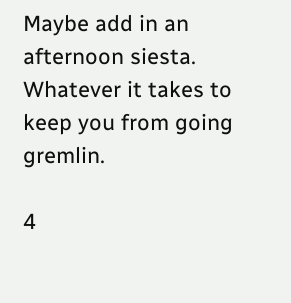Maybe add in an afternoon siesta. Whatever it takes to keep you from going gremlin.

4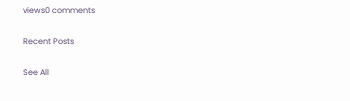views0 comments

Recent Posts

See All